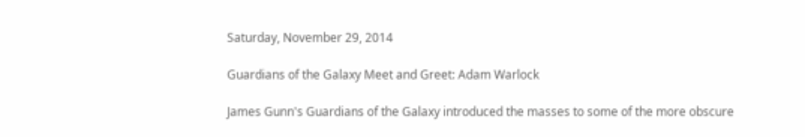Saturday, November 29, 2014

Guardians of the Galaxy Meet and Greet: Adam Warlock

James Gunn's Guardians of the Galaxy introduced the masses to some of the more obscure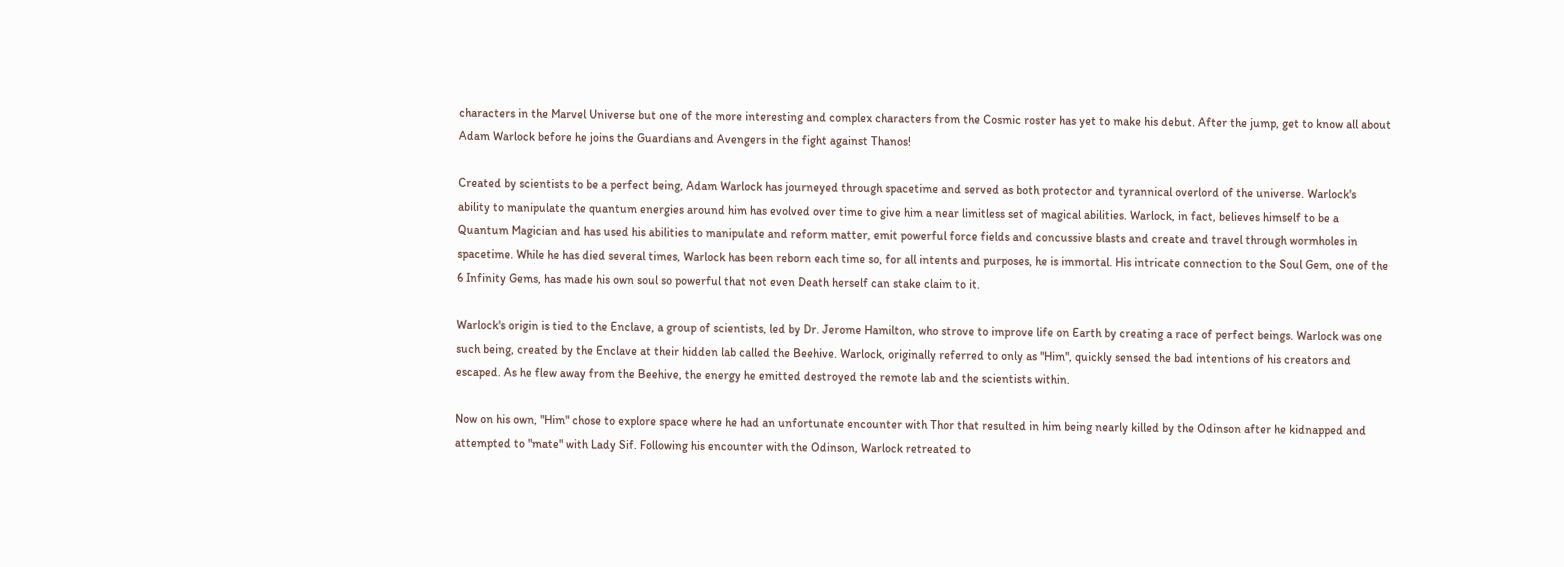characters in the Marvel Universe but one of the more interesting and complex characters from the Cosmic roster has yet to make his debut. After the jump, get to know all about Adam Warlock before he joins the Guardians and Avengers in the fight against Thanos!

Created by scientists to be a perfect being, Adam Warlock has journeyed through spacetime and served as both protector and tyrannical overlord of the universe. Warlock's ability to manipulate the quantum energies around him has evolved over time to give him a near limitless set of magical abilities. Warlock, in fact, believes himself to be a Quantum Magician and has used his abilities to manipulate and reform matter, emit powerful force fields and concussive blasts and create and travel through wormholes in spacetime. While he has died several times, Warlock has been reborn each time so, for all intents and purposes, he is immortal. His intricate connection to the Soul Gem, one of the 6 Infinity Gems, has made his own soul so powerful that not even Death herself can stake claim to it.

Warlock's origin is tied to the Enclave, a group of scientists, led by Dr. Jerome Hamilton, who strove to improve life on Earth by creating a race of perfect beings. Warlock was one such being, created by the Enclave at their hidden lab called the Beehive. Warlock, originally referred to only as "Him", quickly sensed the bad intentions of his creators and escaped. As he flew away from the Beehive, the energy he emitted destroyed the remote lab and the scientists within.

Now on his own, "Him" chose to explore space where he had an unfortunate encounter with Thor that resulted in him being nearly killed by the Odinson after he kidnapped and attempted to "mate" with Lady Sif. Following his encounter with the Odinson, Warlock retreated to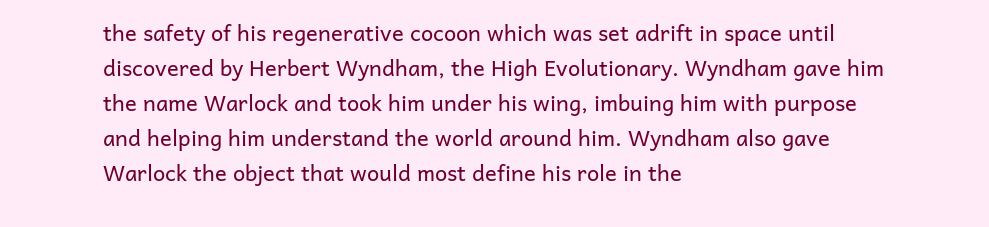the safety of his regenerative cocoon which was set adrift in space until discovered by Herbert Wyndham, the High Evolutionary. Wyndham gave him the name Warlock and took him under his wing, imbuing him with purpose and helping him understand the world around him. Wyndham also gave Warlock the object that would most define his role in the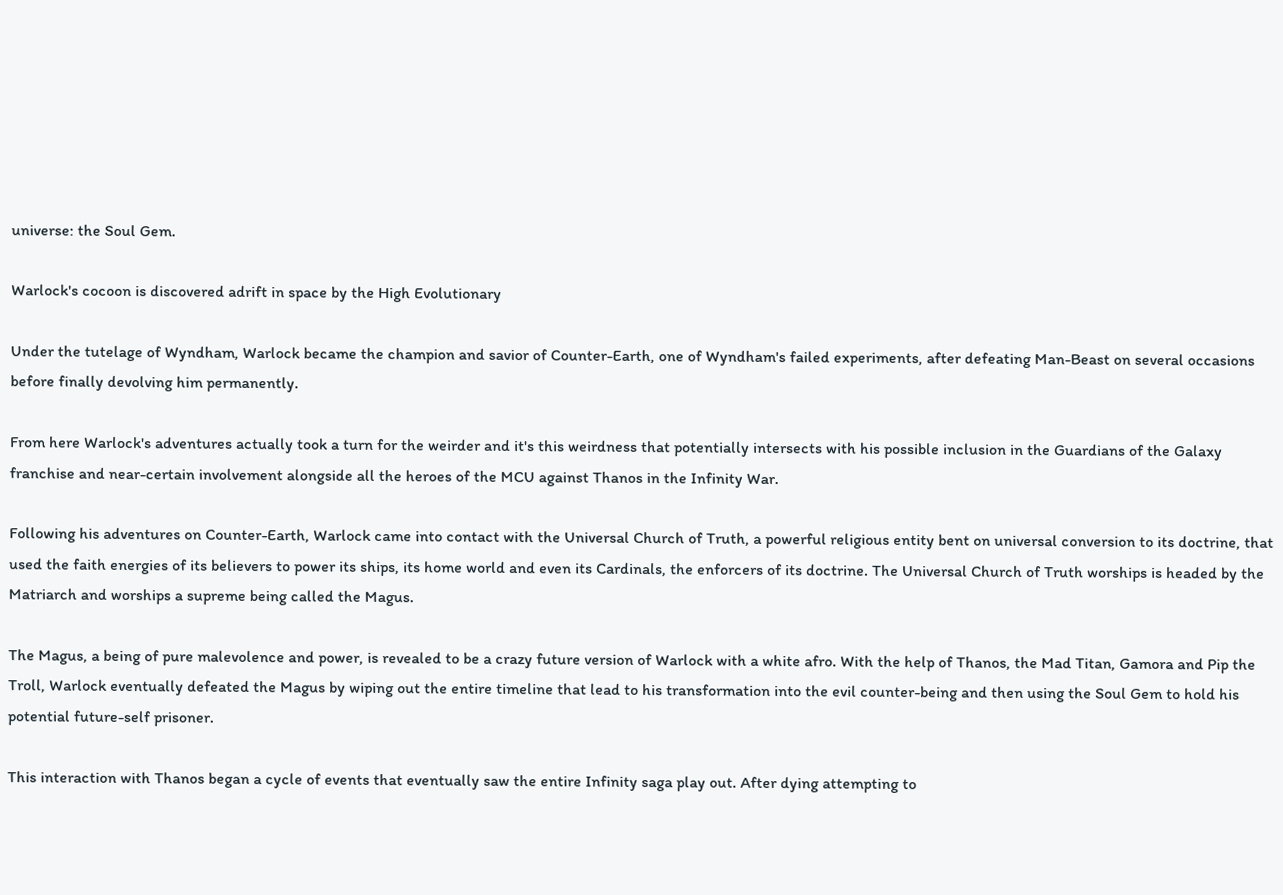universe: the Soul Gem.

Warlock's cocoon is discovered adrift in space by the High Evolutionary

Under the tutelage of Wyndham, Warlock became the champion and savior of Counter-Earth, one of Wyndham's failed experiments, after defeating Man-Beast on several occasions before finally devolving him permanently.

From here Warlock's adventures actually took a turn for the weirder and it's this weirdness that potentially intersects with his possible inclusion in the Guardians of the Galaxy franchise and near-certain involvement alongside all the heroes of the MCU against Thanos in the Infinity War.

Following his adventures on Counter-Earth, Warlock came into contact with the Universal Church of Truth, a powerful religious entity bent on universal conversion to its doctrine, that used the faith energies of its believers to power its ships, its home world and even its Cardinals, the enforcers of its doctrine. The Universal Church of Truth worships is headed by the Matriarch and worships a supreme being called the Magus.

The Magus, a being of pure malevolence and power, is revealed to be a crazy future version of Warlock with a white afro. With the help of Thanos, the Mad Titan, Gamora and Pip the Troll, Warlock eventually defeated the Magus by wiping out the entire timeline that lead to his transformation into the evil counter-being and then using the Soul Gem to hold his potential future-self prisoner.

This interaction with Thanos began a cycle of events that eventually saw the entire Infinity saga play out. After dying attempting to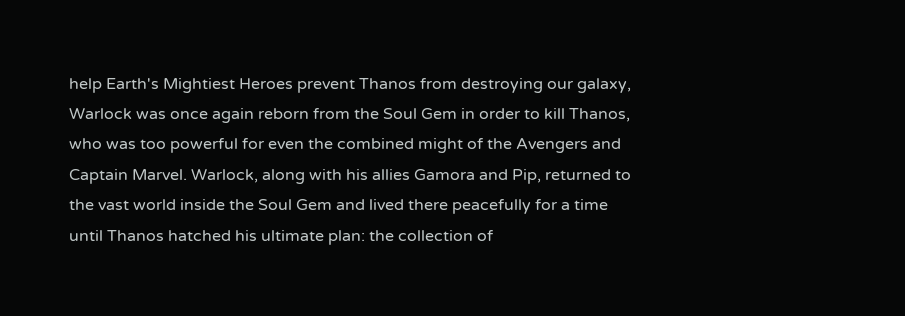help Earth's Mightiest Heroes prevent Thanos from destroying our galaxy, Warlock was once again reborn from the Soul Gem in order to kill Thanos, who was too powerful for even the combined might of the Avengers and Captain Marvel. Warlock, along with his allies Gamora and Pip, returned to the vast world inside the Soul Gem and lived there peacefully for a time until Thanos hatched his ultimate plan: the collection of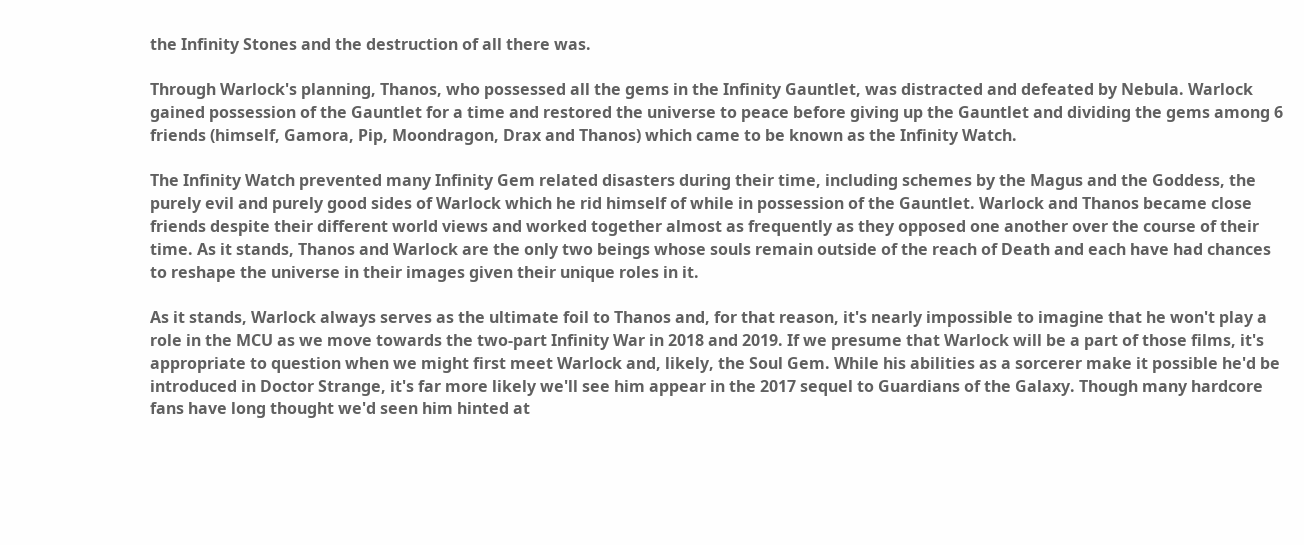the Infinity Stones and the destruction of all there was.

Through Warlock's planning, Thanos, who possessed all the gems in the Infinity Gauntlet, was distracted and defeated by Nebula. Warlock gained possession of the Gauntlet for a time and restored the universe to peace before giving up the Gauntlet and dividing the gems among 6 friends (himself, Gamora, Pip, Moondragon, Drax and Thanos) which came to be known as the Infinity Watch.

The Infinity Watch prevented many Infinity Gem related disasters during their time, including schemes by the Magus and the Goddess, the purely evil and purely good sides of Warlock which he rid himself of while in possession of the Gauntlet. Warlock and Thanos became close friends despite their different world views and worked together almost as frequently as they opposed one another over the course of their time. As it stands, Thanos and Warlock are the only two beings whose souls remain outside of the reach of Death and each have had chances to reshape the universe in their images given their unique roles in it.

As it stands, Warlock always serves as the ultimate foil to Thanos and, for that reason, it's nearly impossible to imagine that he won't play a role in the MCU as we move towards the two-part Infinity War in 2018 and 2019. If we presume that Warlock will be a part of those films, it's appropriate to question when we might first meet Warlock and, likely, the Soul Gem. While his abilities as a sorcerer make it possible he'd be introduced in Doctor Strange, it's far more likely we'll see him appear in the 2017 sequel to Guardians of the Galaxy. Though many hardcore fans have long thought we'd seen him hinted at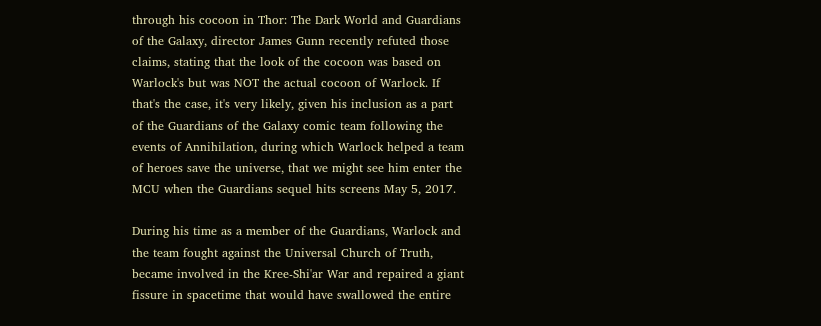through his cocoon in Thor: The Dark World and Guardians of the Galaxy, director James Gunn recently refuted those claims, stating that the look of the cocoon was based on Warlock's but was NOT the actual cocoon of Warlock. If that's the case, it's very likely, given his inclusion as a part of the Guardians of the Galaxy comic team following the events of Annihilation, during which Warlock helped a team of heroes save the universe, that we might see him enter the MCU when the Guardians sequel hits screens May 5, 2017.

During his time as a member of the Guardians, Warlock and the team fought against the Universal Church of Truth, became involved in the Kree-Shi'ar War and repaired a giant fissure in spacetime that would have swallowed the entire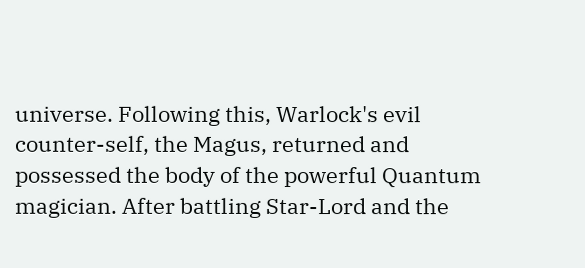universe. Following this, Warlock's evil counter-self, the Magus, returned and possessed the body of the powerful Quantum magician. After battling Star-Lord and the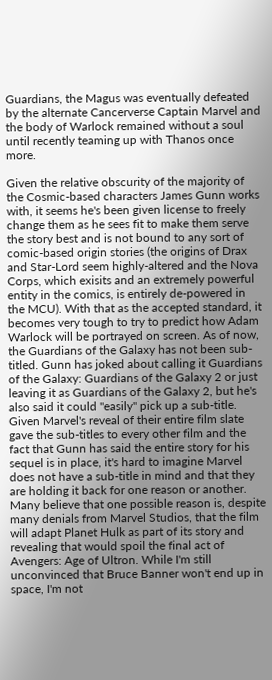Guardians, the Magus was eventually defeated by the alternate Cancerverse Captain Marvel and the body of Warlock remained without a soul until recently teaming up with Thanos once more.

Given the relative obscurity of the majority of the Cosmic-based characters James Gunn works with, it seems he's been given license to freely change them as he sees fit to make them serve the story best and is not bound to any sort of comic-based origin stories (the origins of Drax and Star-Lord seem highly-altered and the Nova Corps, which exisits and an extremely powerful entity in the comics, is entirely de-powered in the MCU). With that as the accepted standard, it becomes very tough to try to predict how Adam Warlock will be portrayed on screen. As of now, the Guardians of the Galaxy has not been sub-titled. Gunn has joked about calling it Guardians of the Galaxy: Guardians of the Galaxy 2 or just leaving it as Guardians of the Galaxy 2, but he's also said it could "easily" pick up a sub-title. Given Marvel's reveal of their entire film slate gave the sub-titles to every other film and the fact that Gunn has said the entire story for his sequel is in place, it's hard to imagine Marvel does not have a sub-title in mind and that they are holding it back for one reason or another. Many believe that one possible reason is, despite many denials from Marvel Studios, that the film will adapt Planet Hulk as part of its story and revealing that would spoil the final act of Avengers: Age of Ultron. While I'm still unconvinced that Bruce Banner won't end up in space, I'm not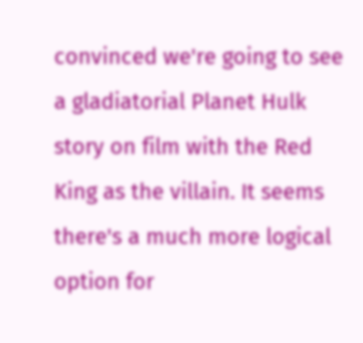convinced we're going to see a gladiatorial Planet Hulk story on film with the Red King as the villain. It seems there's a much more logical option for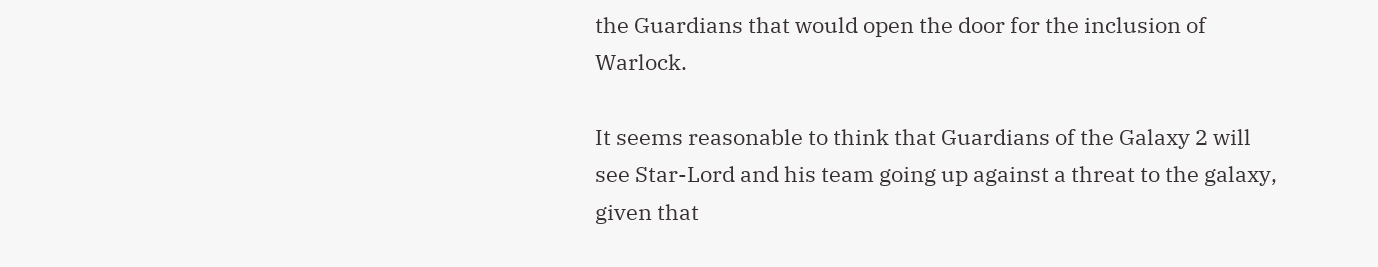the Guardians that would open the door for the inclusion of Warlock.

It seems reasonable to think that Guardians of the Galaxy 2 will see Star-Lord and his team going up against a threat to the galaxy, given that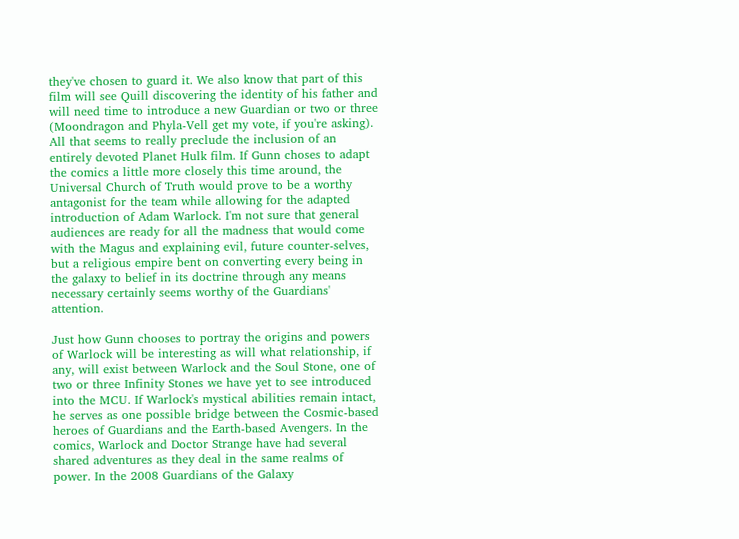they've chosen to guard it. We also know that part of this film will see Quill discovering the identity of his father and will need time to introduce a new Guardian or two or three (Moondragon and Phyla-Vell get my vote, if you're asking). All that seems to really preclude the inclusion of an entirely devoted Planet Hulk film. If Gunn choses to adapt the comics a little more closely this time around, the Universal Church of Truth would prove to be a worthy antagonist for the team while allowing for the adapted introduction of Adam Warlock. I'm not sure that general audiences are ready for all the madness that would come with the Magus and explaining evil, future counter-selves, but a religious empire bent on converting every being in the galaxy to belief in its doctrine through any means necessary certainly seems worthy of the Guardians' attention.

Just how Gunn chooses to portray the origins and powers of Warlock will be interesting as will what relationship, if any, will exist between Warlock and the Soul Stone, one of two or three Infinity Stones we have yet to see introduced into the MCU. If Warlock's mystical abilities remain intact, he serves as one possible bridge between the Cosmic-based heroes of Guardians and the Earth-based Avengers. In the comics, Warlock and Doctor Strange have had several shared adventures as they deal in the same realms of power. In the 2008 Guardians of the Galaxy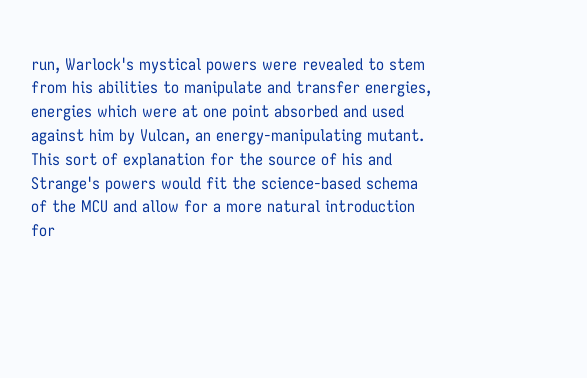run, Warlock's mystical powers were revealed to stem from his abilities to manipulate and transfer energies, energies which were at one point absorbed and used against him by Vulcan, an energy-manipulating mutant. This sort of explanation for the source of his and Strange's powers would fit the science-based schema of the MCU and allow for a more natural introduction for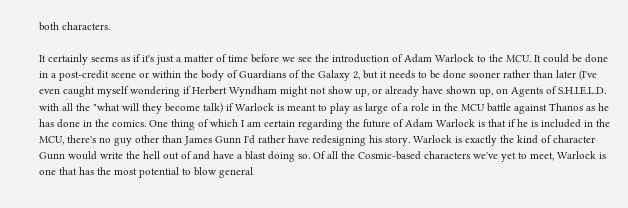both characters.

It certainly seems as if it's just a matter of time before we see the introduction of Adam Warlock to the MCU. It could be done in a post-credit scene or within the body of Guardians of the Galaxy 2, but it needs to be done sooner rather than later (I've even caught myself wondering if Herbert Wyndham might not show up, or already have shown up, on Agents of S.H.I.E.L.D. with all the "what will they become talk) if Warlock is meant to play as large of a role in the MCU battle against Thanos as he has done in the comics. One thing of which I am certain regarding the future of Adam Warlock is that if he is included in the MCU, there's no guy other than James Gunn I'd rather have redesigning his story. Warlock is exactly the kind of character Gunn would write the hell out of and have a blast doing so. Of all the Cosmic-based characters we've yet to meet, Warlock is one that has the most potential to blow general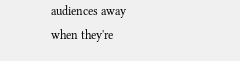audiences away when they're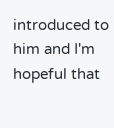introduced to him and I'm hopeful that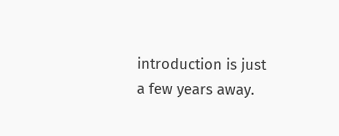introduction is just a few years away.